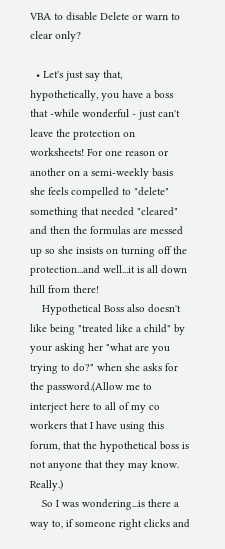VBA to disable Delete or warn to clear only?

  • Let's just say that, hypothetically, you have a boss that -while wonderful - just can't leave the protection on worksheets! For one reason or another on a semi-weekly basis she feels compelled to "delete" something that needed "cleared" and then the formulas are messed up so she insists on turning off the protection...and well...it is all down hill from there!
    Hypothetical Boss also doesn't like being "treated like a child" by your asking her "what are you trying to do?" when she asks for the password.(Allow me to interject here to all of my co workers that I have using this forum, that the hypothetical boss is not anyone that they may know. Really.)
    So I was wondering...is there a way to, if someone right clicks and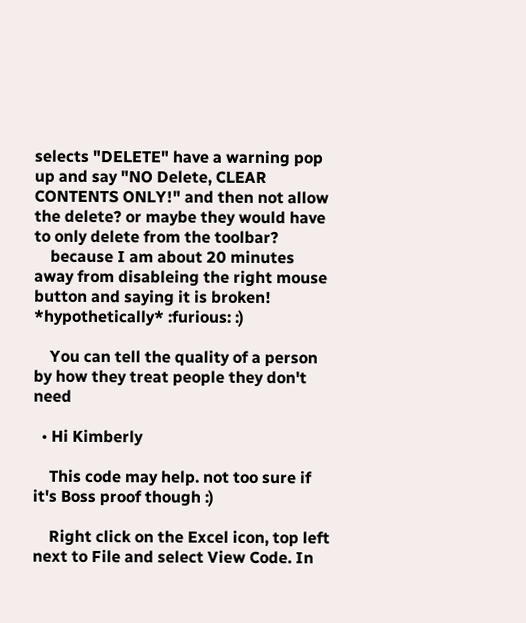selects "DELETE" have a warning pop up and say "NO Delete, CLEAR CONTENTS ONLY!" and then not allow the delete? or maybe they would have to only delete from the toolbar?
    because I am about 20 minutes away from disableing the right mouse button and saying it is broken! *hypothetically* :furious: :)

    You can tell the quality of a person by how they treat people they don't need

  • Hi Kimberly

    This code may help. not too sure if it's Boss proof though :)

    Right click on the Excel icon, top left next to File and select View Code. In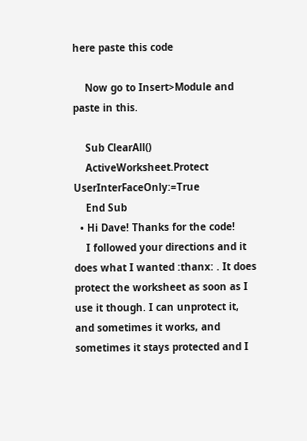here paste this code

    Now go to Insert>Module and paste in this.

    Sub ClearAll()
    ActiveWorksheet.Protect UserInterFaceOnly:=True
    End Sub
  • Hi Dave! Thanks for the code!
    I followed your directions and it does what I wanted :thanx: . It does protect the worksheet as soon as I use it though. I can unprotect it, and sometimes it works, and sometimes it stays protected and I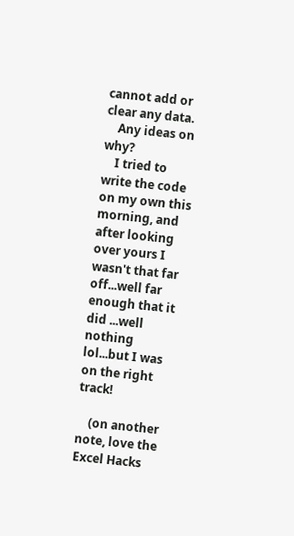cannot add or clear any data.
    Any ideas on why?
    I tried to write the code on my own this morning, and after looking over yours I wasn't that far off...well far enough that it did ...well nothing lol...but I was on the right track!

    (on another note, love the Excel Hacks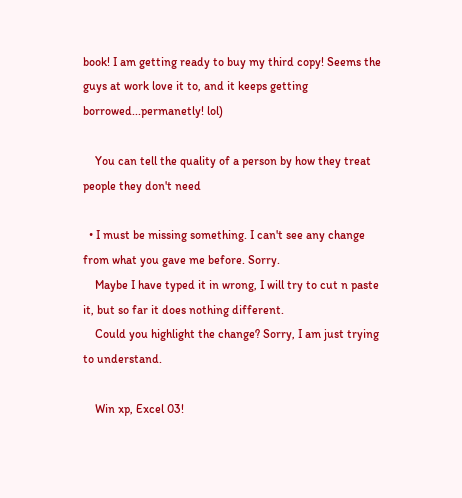book! I am getting ready to buy my third copy! Seems the guys at work love it to, and it keeps getting borrowed...permanetly! lol)

    You can tell the quality of a person by how they treat people they don't need

  • I must be missing something. I can't see any change from what you gave me before. Sorry.
    Maybe I have typed it in wrong, I will try to cut n paste it, but so far it does nothing different.
    Could you highlight the change? Sorry, I am just trying to understand.

    Win xp, Excel 03!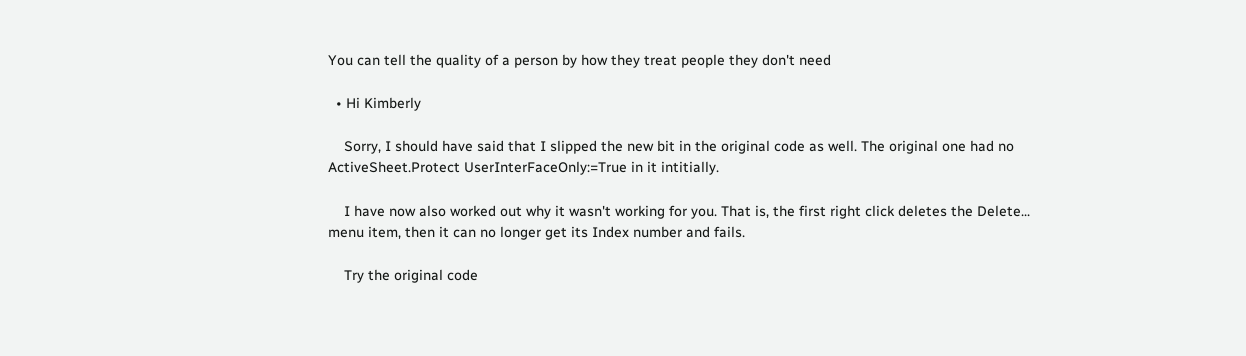You can tell the quality of a person by how they treat people they don't need

  • Hi Kimberly

    Sorry, I should have said that I slipped the new bit in the original code as well. The original one had no ActiveSheet.Protect UserInterFaceOnly:=True in it intitially.

    I have now also worked out why it wasn't working for you. That is, the first right click deletes the Delete... menu item, then it can no longer get its Index number and fails.

    Try the original code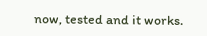now, tested and it works.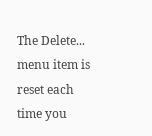The Delete... menu item is reset each time you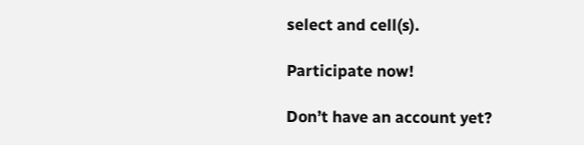select and cell(s).

Participate now!

Don’t have an account yet?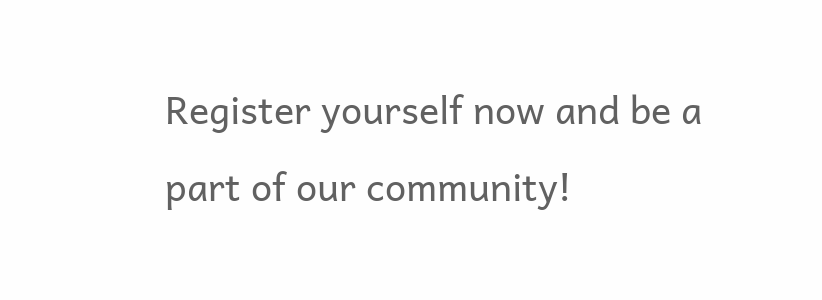Register yourself now and be a part of our community!